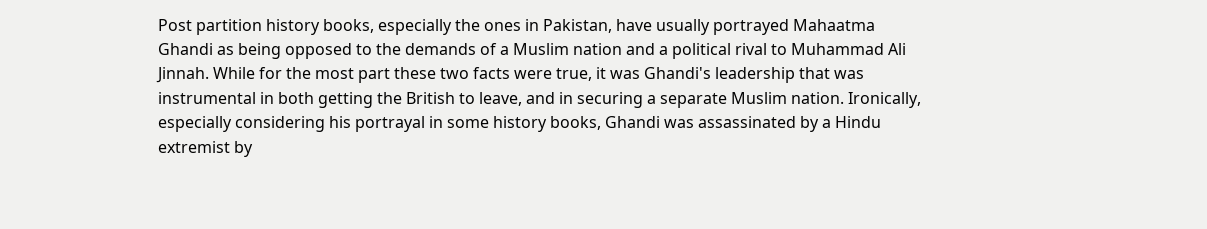Post partition history books, especially the ones in Pakistan, have usually portrayed Mahaatma Ghandi as being opposed to the demands of a Muslim nation and a political rival to Muhammad Ali Jinnah. While for the most part these two facts were true, it was Ghandi's leadership that was instrumental in both getting the British to leave, and in securing a separate Muslim nation. Ironically, especially considering his portrayal in some history books, Ghandi was assassinated by a Hindu extremist by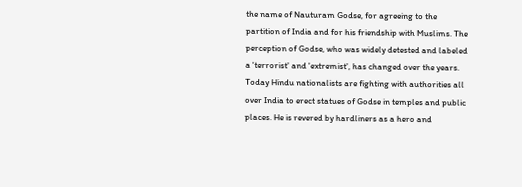the name of Nauturam Godse, for agreeing to the partition of India and for his friendship with Muslims. The perception of Godse, who was widely detested and labeled a 'terrorist' and 'extremist', has changed over the years. Today Hindu nationalists are fighting with authorities all over India to erect statues of Godse in temples and public places. He is revered by hardliners as a hero and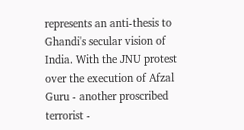represents an anti-thesis to Ghandi's secular vision of India. With the JNU protest over the execution of Afzal Guru - another proscribed terrorist -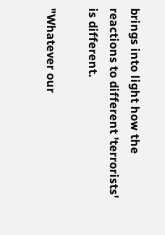brings into light how the reactions to different 'terrorists' is different.

"Whatever our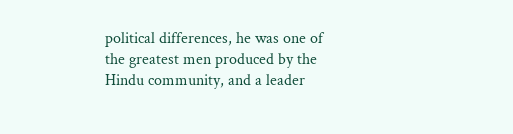political differences, he was one of the greatest men produced by the Hindu community, and a leader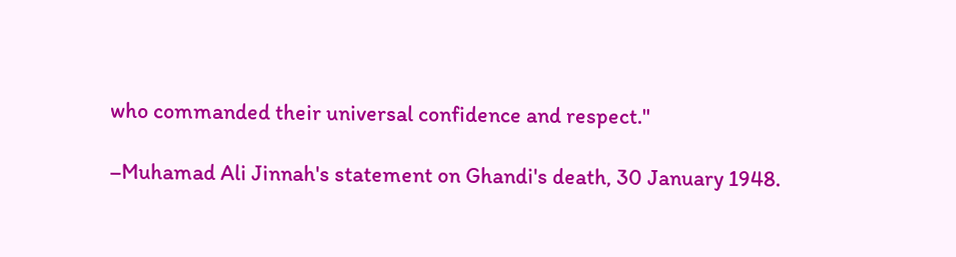who commanded their universal confidence and respect."

–Muhamad Ali Jinnah's statement on Ghandi's death, 30 January 1948.